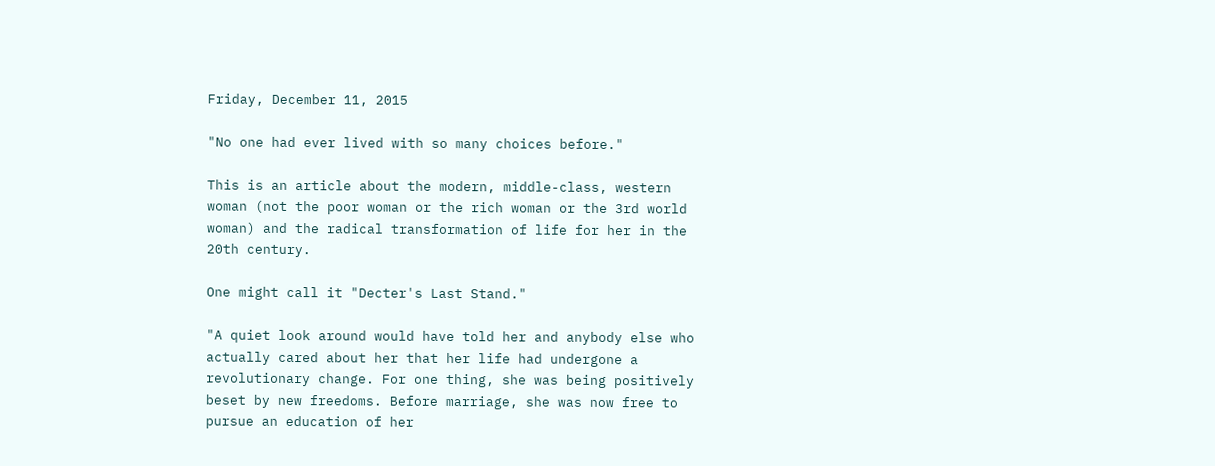Friday, December 11, 2015

"No one had ever lived with so many choices before."

This is an article about the modern, middle-class, western woman (not the poor woman or the rich woman or the 3rd world woman) and the radical transformation of life for her in the 20th century.

One might call it "Decter's Last Stand."

"A quiet look around would have told her and anybody else who actually cared about her that her life had undergone a revolutionary change. For one thing, she was being positively beset by new freedoms. Before marriage, she was now free to pursue an education of her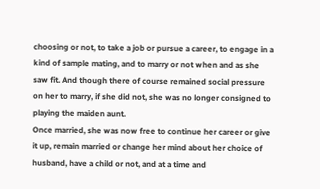choosing or not, to take a job or pursue a career, to engage in a kind of sample mating, and to marry or not when and as she saw fit. And though there of course remained social pressure on her to marry, if she did not, she was no longer consigned to playing the maiden aunt.
Once married, she was now free to continue her career or give it up, remain married or change her mind about her choice of husband, have a child or not, and at a time and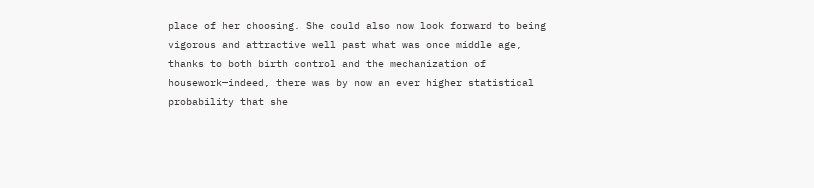place of her choosing. She could also now look forward to being vigorous and attractive well past what was once middle age, thanks to both birth control and the mechanization of housework—indeed, there was by now an ever higher statistical probability that she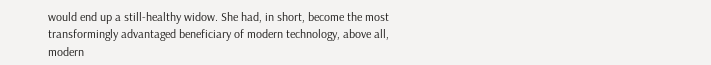would end up a still-healthy widow. She had, in short, become the most transformingly advantaged beneficiary of modern technology, above all, modern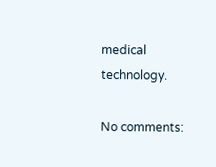medical technology.

No comments: